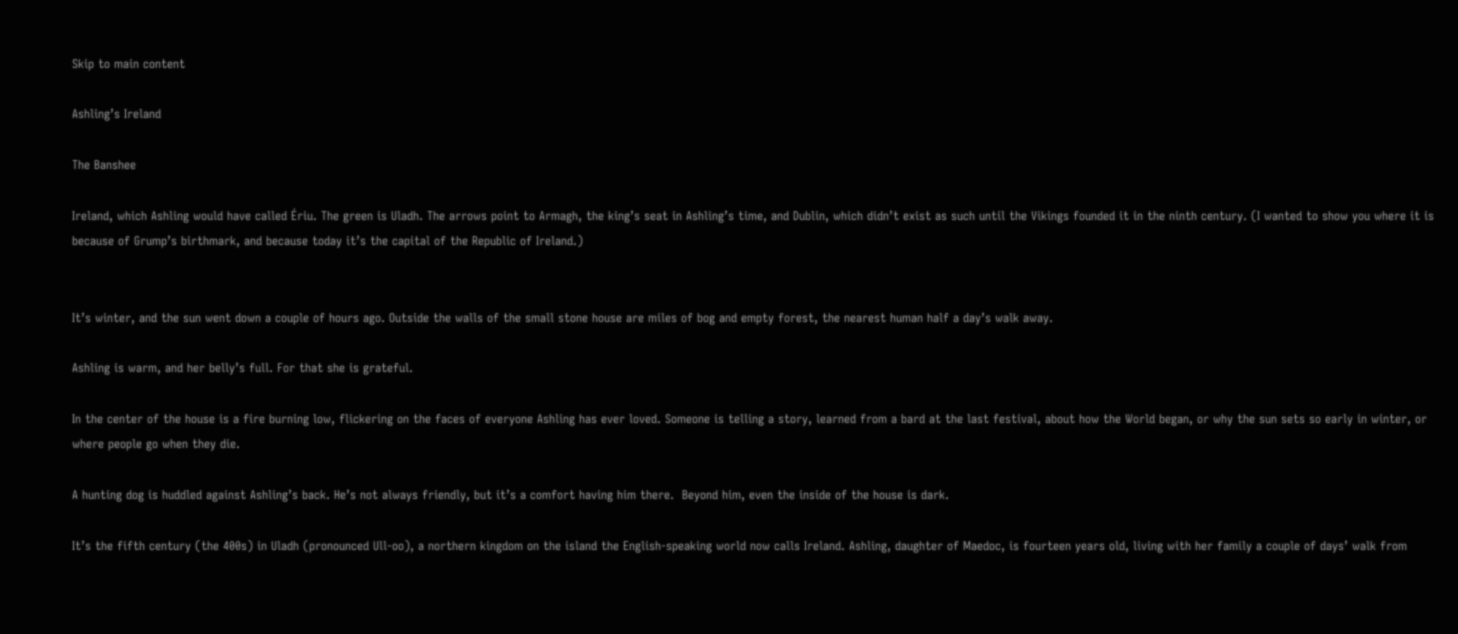Skip to main content

Ashling’s Ireland

The Banshee

Ireland, which Ashling would have called Ériu. The green is Uladh. The arrows point to Armagh, the king’s seat in Ashling’s time, and Dublin, which didn’t exist as such until the Vikings founded it in the ninth century. (I wanted to show you where it is because of Grump’s birthmark, and because today it’s the capital of the Republic of Ireland.)


It’s winter, and the sun went down a couple of hours ago. Outside the walls of the small stone house are miles of bog and empty forest, the nearest human half a day’s walk away.

Ashling is warm, and her belly’s full. For that she is grateful.

In the center of the house is a fire burning low, flickering on the faces of everyone Ashling has ever loved. Someone is telling a story, learned from a bard at the last festival, about how the World began, or why the sun sets so early in winter, or where people go when they die.

A hunting dog is huddled against Ashling’s back. He’s not always friendly, but it’s a comfort having him there.  Beyond him, even the inside of the house is dark.

It’s the fifth century (the 400s) in Uladh (pronounced Ull-oo), a northern kingdom on the island the English-speaking world now calls Ireland. Ashling, daughter of Maedoc, is fourteen years old, living with her family a couple of days’ walk from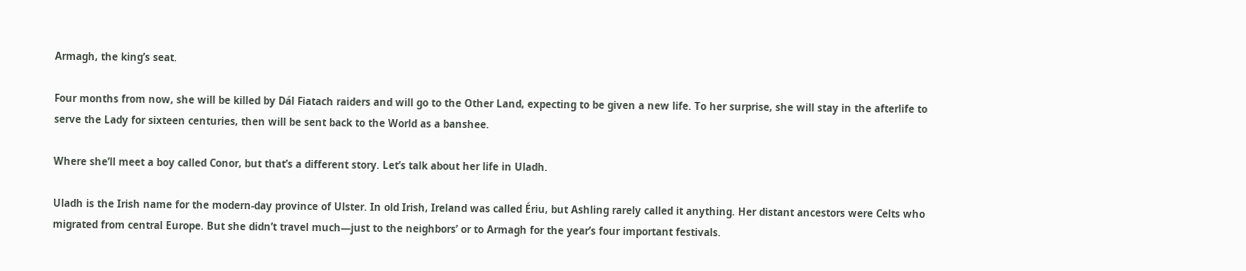Armagh, the king’s seat.

Four months from now, she will be killed by Dál Fiatach raiders and will go to the Other Land, expecting to be given a new life. To her surprise, she will stay in the afterlife to serve the Lady for sixteen centuries, then will be sent back to the World as a banshee.

Where she’ll meet a boy called Conor, but that’s a different story. Let’s talk about her life in Uladh.

Uladh is the Irish name for the modern-day province of Ulster. In old Irish, Ireland was called Ériu, but Ashling rarely called it anything. Her distant ancestors were Celts who migrated from central Europe. But she didn’t travel much—just to the neighbors’ or to Armagh for the year’s four important festivals.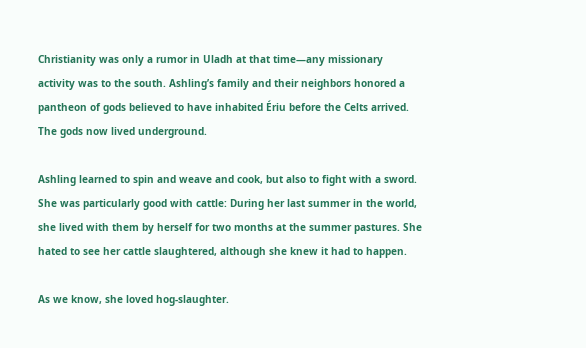Christianity was only a rumor in Uladh at that time—any missionary activity was to the south. Ashling’s family and their neighbors honored a pantheon of gods believed to have inhabited Ériu before the Celts arrived. The gods now lived underground.

Ashling learned to spin and weave and cook, but also to fight with a sword. She was particularly good with cattle: During her last summer in the world, she lived with them by herself for two months at the summer pastures. She hated to see her cattle slaughtered, although she knew it had to happen.

As we know, she loved hog-slaughter.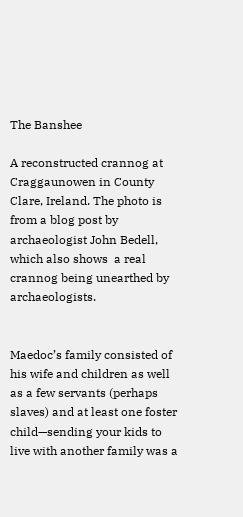The Banshee

A reconstructed crannog at Craggaunowen in County Clare, Ireland. The photo is from a blog post by archaeologist John Bedell, which also shows  a real crannog being unearthed by archaeologists.


Maedoc’s family consisted of his wife and children as well as a few servants (perhaps slaves) and at least one foster child—sending your kids to live with another family was a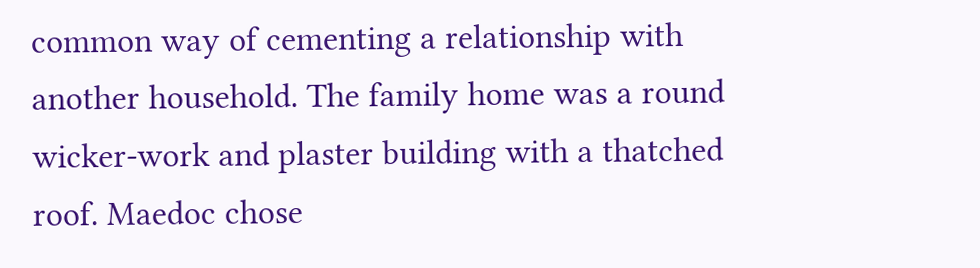common way of cementing a relationship with another household. The family home was a round wicker-work and plaster building with a thatched roof. Maedoc chose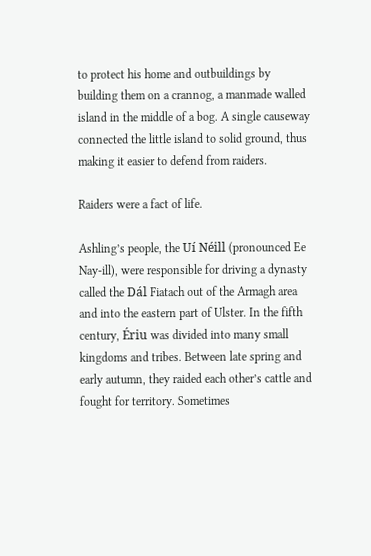to protect his home and outbuildings by building them on a crannog, a manmade walled island in the middle of a bog. A single causeway connected the little island to solid ground, thus making it easier to defend from raiders.

Raiders were a fact of life.

Ashling’s people, the Uí Néill (pronounced Ee Nay-ill), were responsible for driving a dynasty called the Dál Fiatach out of the Armagh area and into the eastern part of Ulster. In the fifth century, Ériu was divided into many small kingdoms and tribes. Between late spring and early autumn, they raided each other’s cattle and fought for territory. Sometimes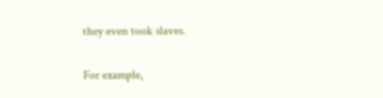they even took slaves.

For example,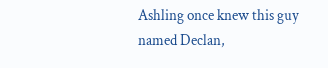Ashling once knew this guy named Declan,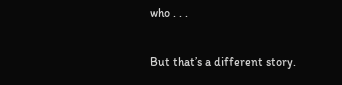who . . .

But that’s a different story.